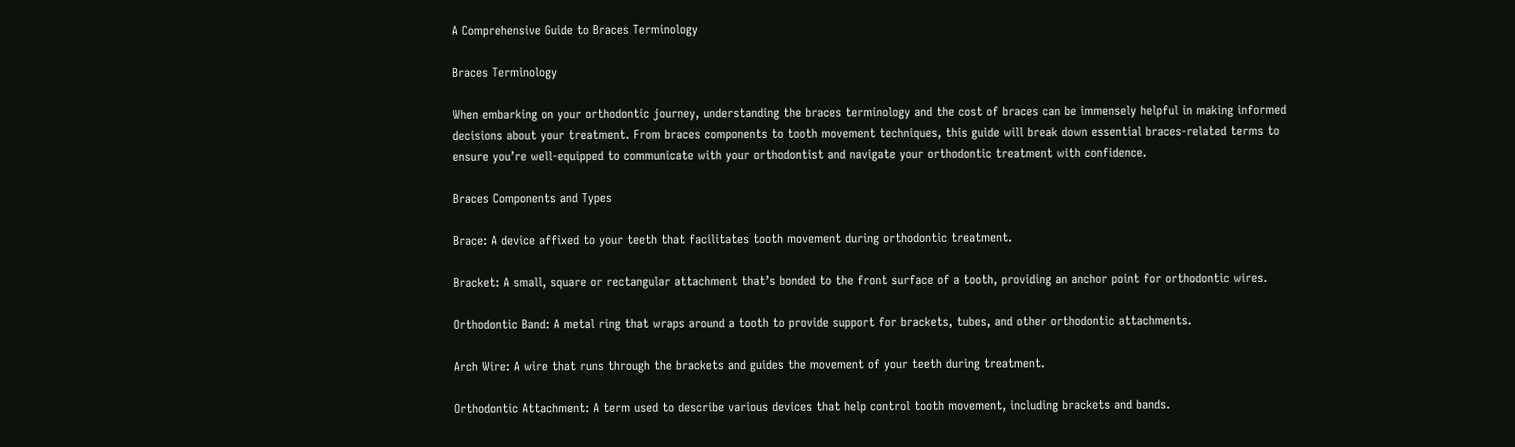A Comprehensive Guide to Braces Terminology

Braces Terminology

When embarking on your orthodontic journey, understanding the braces terminology and the cost of braces can be immensely helpful in making informed decisions about your treatment. From braces components to tooth movement techniques, this guide will break down essential braces-related terms to ensure you’re well-equipped to communicate with your orthodontist and navigate your orthodontic treatment with confidence.

Braces Components and Types

Brace: A device affixed to your teeth that facilitates tooth movement during orthodontic treatment.

Bracket: A small, square or rectangular attachment that’s bonded to the front surface of a tooth, providing an anchor point for orthodontic wires.

Orthodontic Band: A metal ring that wraps around a tooth to provide support for brackets, tubes, and other orthodontic attachments.

Arch Wire: A wire that runs through the brackets and guides the movement of your teeth during treatment.

Orthodontic Attachment: A term used to describe various devices that help control tooth movement, including brackets and bands.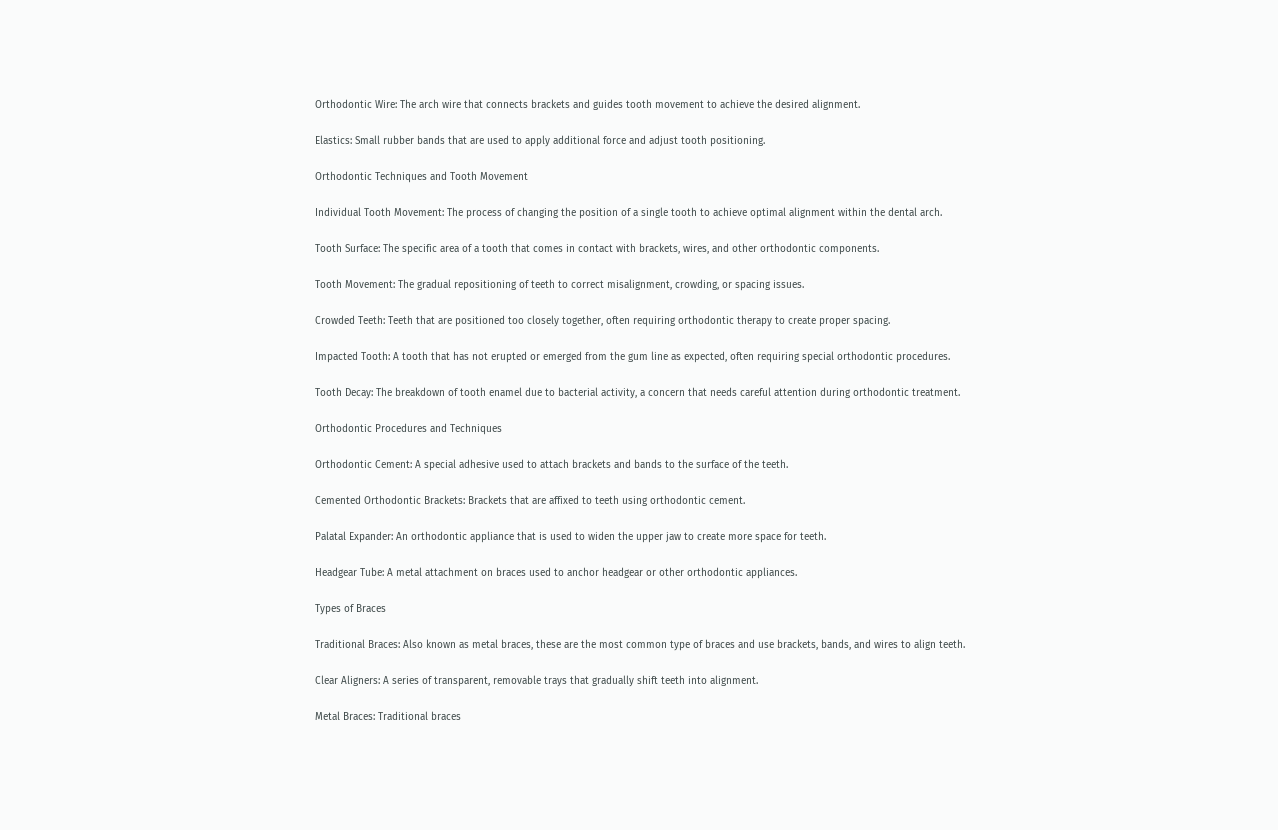Orthodontic Wire: The arch wire that connects brackets and guides tooth movement to achieve the desired alignment.

Elastics: Small rubber bands that are used to apply additional force and adjust tooth positioning.

Orthodontic Techniques and Tooth Movement

Individual Tooth Movement: The process of changing the position of a single tooth to achieve optimal alignment within the dental arch.

Tooth Surface: The specific area of a tooth that comes in contact with brackets, wires, and other orthodontic components.

Tooth Movement: The gradual repositioning of teeth to correct misalignment, crowding, or spacing issues.

Crowded Teeth: Teeth that are positioned too closely together, often requiring orthodontic therapy to create proper spacing.

Impacted Tooth: A tooth that has not erupted or emerged from the gum line as expected, often requiring special orthodontic procedures.

Tooth Decay: The breakdown of tooth enamel due to bacterial activity, a concern that needs careful attention during orthodontic treatment.

Orthodontic Procedures and Techniques

Orthodontic Cement: A special adhesive used to attach brackets and bands to the surface of the teeth.

Cemented Orthodontic Brackets: Brackets that are affixed to teeth using orthodontic cement.

Palatal Expander: An orthodontic appliance that is used to widen the upper jaw to create more space for teeth.

Headgear Tube: A metal attachment on braces used to anchor headgear or other orthodontic appliances.

Types of Braces

Traditional Braces: Also known as metal braces, these are the most common type of braces and use brackets, bands, and wires to align teeth.

Clear Aligners: A series of transparent, removable trays that gradually shift teeth into alignment.

Metal Braces: Traditional braces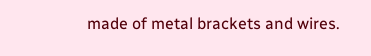made of metal brackets and wires.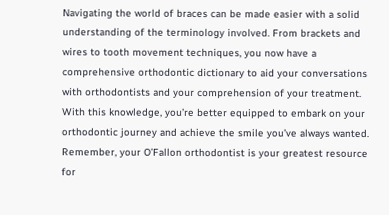Navigating the world of braces can be made easier with a solid understanding of the terminology involved. From brackets and wires to tooth movement techniques, you now have a comprehensive orthodontic dictionary to aid your conversations with orthodontists and your comprehension of your treatment. With this knowledge, you’re better equipped to embark on your orthodontic journey and achieve the smile you’ve always wanted. Remember, your O’Fallon orthodontist is your greatest resource for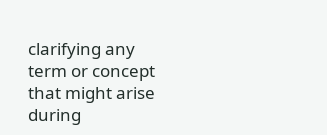clarifying any term or concept that might arise during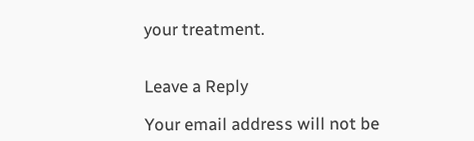your treatment.


Leave a Reply

Your email address will not be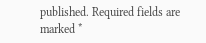published. Required fields are marked *